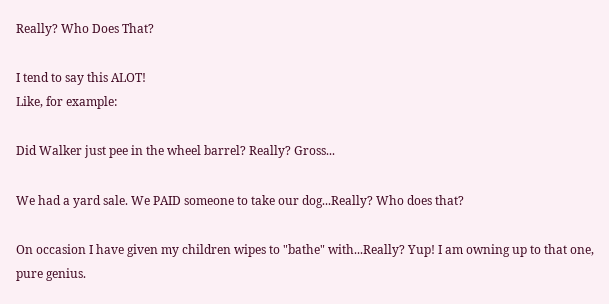Really? Who Does That?

I tend to say this ALOT!
Like, for example:

Did Walker just pee in the wheel barrel? Really? Gross...

We had a yard sale. We PAID someone to take our dog...Really? Who does that?

On occasion I have given my children wipes to "bathe" with...Really? Yup! I am owning up to that one, pure genius.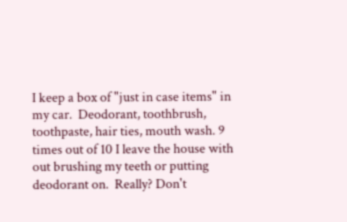I keep a box of "just in case items" in my car.  Deodorant, toothbrush, toothpaste, hair ties, mouth wash. 9 times out of 10 I leave the house with out brushing my teeth or putting deodorant on.  Really? Don't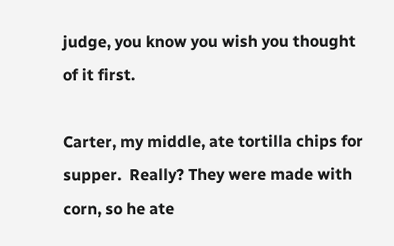judge, you know you wish you thought of it first.

Carter, my middle, ate tortilla chips for supper.  Really? They were made with corn, so he ate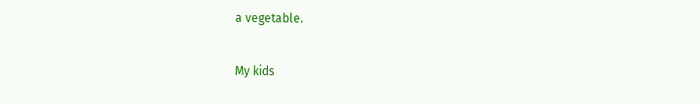a vegetable.

My kids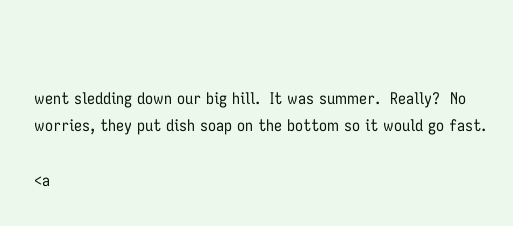went sledding down our big hill.  It was summer.  Really?  No worries, they put dish soap on the bottom so it would go fast.

<a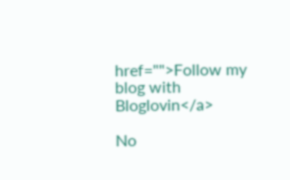href="">Follow my blog with Bloglovin</a>

No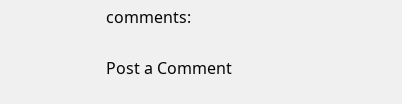comments:

Post a Comment